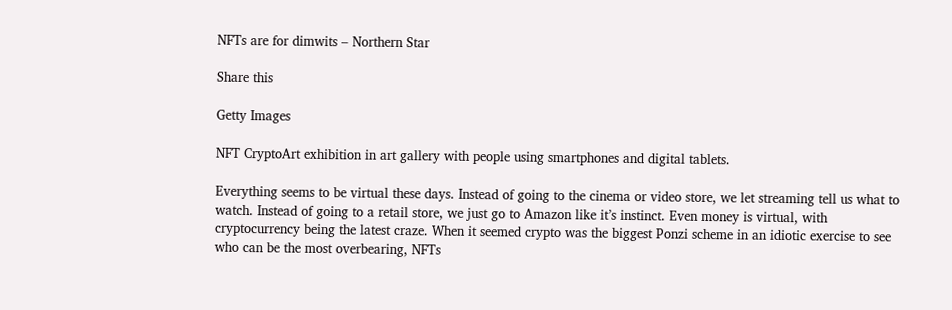NFTs are for dimwits – Northern Star

Share this

Getty Images

NFT CryptoArt exhibition in art gallery with people using smartphones and digital tablets.

Everything seems to be virtual these days. Instead of going to the cinema or video store, we let streaming tell us what to watch. Instead of going to a retail store, we just go to Amazon like it’s instinct. Even money is virtual, with cryptocurrency being the latest craze. When it seemed crypto was the biggest Ponzi scheme in an idiotic exercise to see who can be the most overbearing, NFTs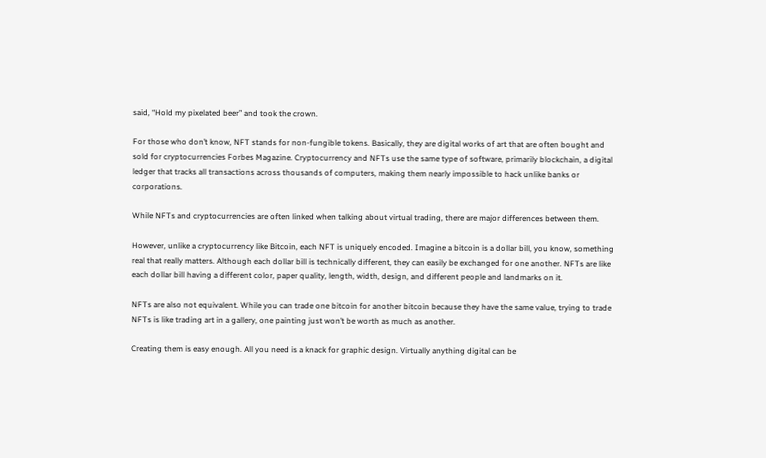said, “Hold my pixelated beer” and took the crown.

For those who don’t know, NFT stands for non-fungible tokens. Basically, they are digital works of art that are often bought and sold for cryptocurrencies Forbes Magazine. Cryptocurrency and NFTs use the same type of software, primarily blockchain, a digital ledger that tracks all transactions across thousands of computers, making them nearly impossible to hack unlike banks or corporations.

While NFTs and cryptocurrencies are often linked when talking about virtual trading, there are major differences between them.

However, unlike a cryptocurrency like Bitcoin, each NFT is uniquely encoded. Imagine a bitcoin is a dollar bill, you know, something real that really matters. Although each dollar bill is technically different, they can easily be exchanged for one another. NFTs are like each dollar bill having a different color, paper quality, length, width, design, and different people and landmarks on it.

NFTs are also not equivalent. While you can trade one bitcoin for another bitcoin because they have the same value, trying to trade NFTs is like trading art in a gallery, one painting just won’t be worth as much as another.

Creating them is easy enough. All you need is a knack for graphic design. Virtually anything digital can be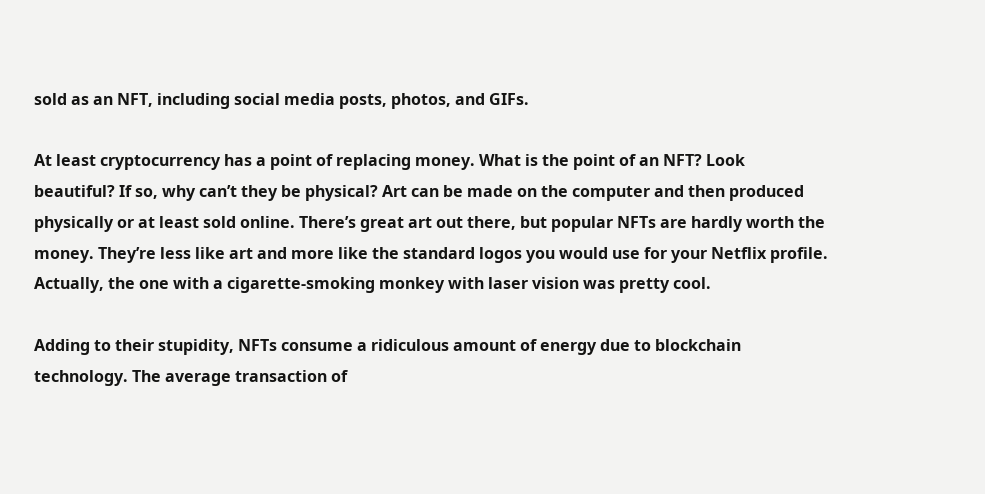sold as an NFT, including social media posts, photos, and GIFs.

At least cryptocurrency has a point of replacing money. What is the point of an NFT? Look beautiful? If so, why can’t they be physical? Art can be made on the computer and then produced physically or at least sold online. There’s great art out there, but popular NFTs are hardly worth the money. They’re less like art and more like the standard logos you would use for your Netflix profile. Actually, the one with a cigarette-smoking monkey with laser vision was pretty cool.

Adding to their stupidity, NFTs consume a ridiculous amount of energy due to blockchain technology. The average transaction of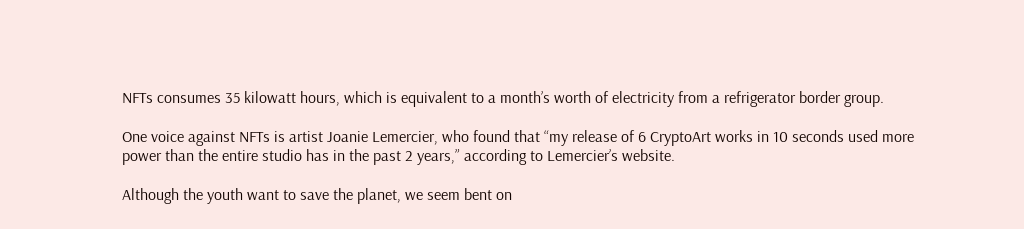NFTs consumes 35 kilowatt hours, which is equivalent to a month’s worth of electricity from a refrigerator border group.

One voice against NFTs is artist Joanie Lemercier, who found that “my release of 6 CryptoArt works in 10 seconds used more power than the entire studio has in the past 2 years,” according to Lemercier’s website.

Although the youth want to save the planet, we seem bent on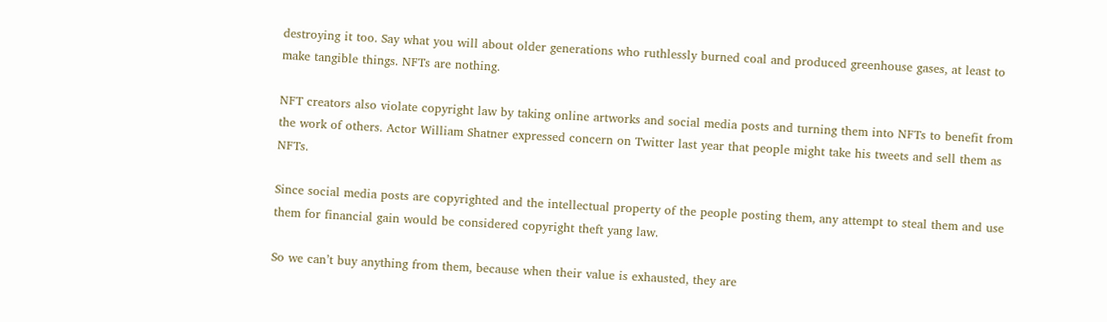destroying it too. Say what you will about older generations who ruthlessly burned coal and produced greenhouse gases, at least to make tangible things. NFTs are nothing.

NFT creators also violate copyright law by taking online artworks and social media posts and turning them into NFTs to benefit from the work of others. Actor William Shatner expressed concern on Twitter last year that people might take his tweets and sell them as NFTs.

Since social media posts are copyrighted and the intellectual property of the people posting them, any attempt to steal them and use them for financial gain would be considered copyright theft yang law.

So we can’t buy anything from them, because when their value is exhausted, they are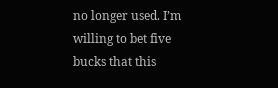no longer used. I’m willing to bet five bucks that this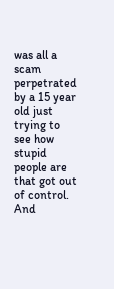was all a scam perpetrated by a 15 year old just trying to see how stupid people are that got out of control. And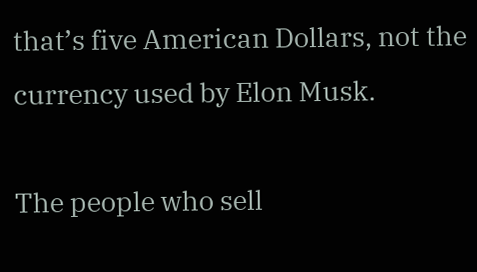that’s five American Dollars, not the currency used by Elon Musk.

The people who sell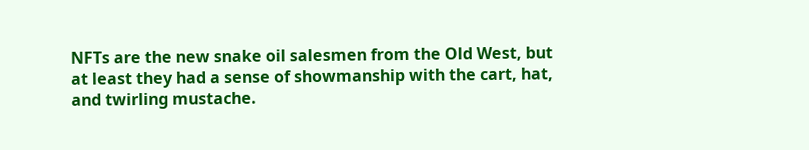NFTs are the new snake oil salesmen from the Old West, but at least they had a sense of showmanship with the cart, hat, and twirling mustache.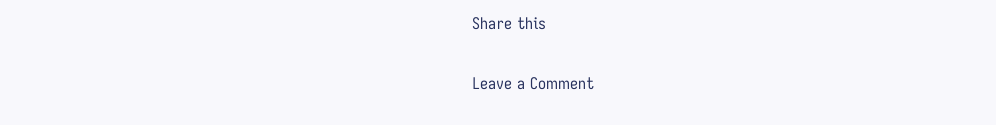Share this

Leave a Comment